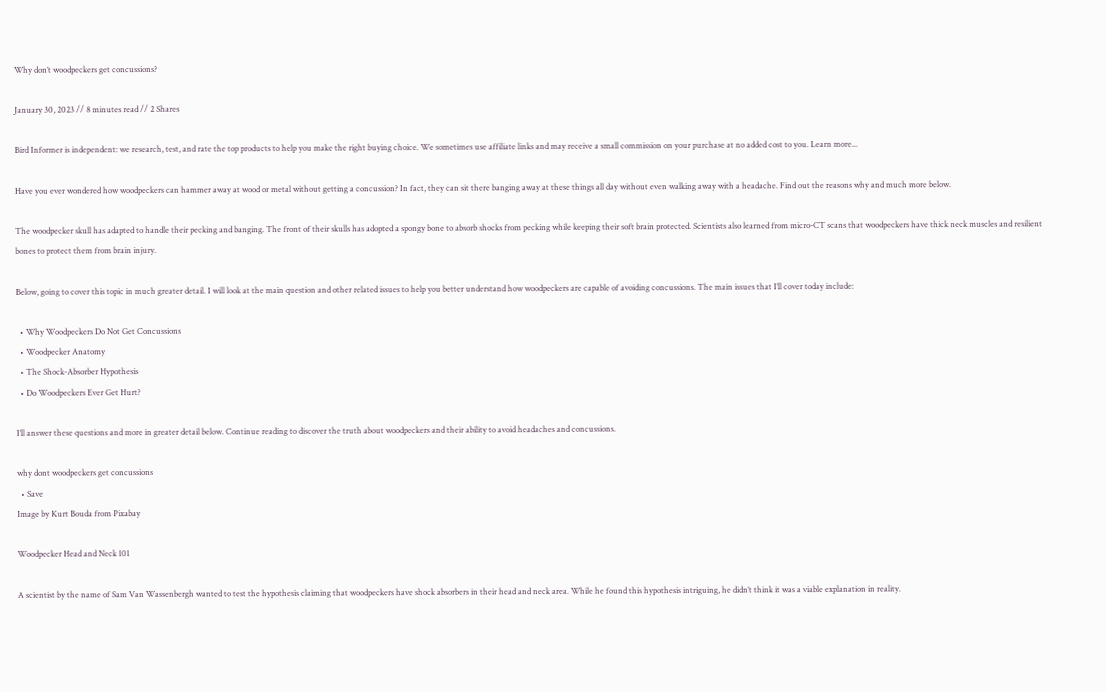Why don’t woodpeckers get concussions?

January 30, 2023 // 8 minutes read // 2 Shares

Bird Informer is independent: we research, test, and rate the top products to help you make the right buying choice. We sometimes use affiliate links and may receive a small commission on your purchase at no added cost to you. Learn more...

Have you ever wondered how woodpeckers can hammer away at wood or metal without getting a concussion? In fact, they can sit there banging away at these things all day without even walking away with a headache. Find out the reasons why and much more below.

The woodpecker skull has adapted to handle their pecking and banging. The front of their skulls has adopted a spongy bone to absorb shocks from pecking while keeping their soft brain protected. Scientists also learned from micro-CT scans that woodpeckers have thick neck muscles and resilient bones to protect them from brain injury.

Below, going to cover this topic in much greater detail. I will look at the main question and other related issues to help you better understand how woodpeckers are capable of avoiding concussions. The main issues that I’ll cover today include:

  • Why Woodpeckers Do Not Get Concussions
  • Woodpecker Anatomy
  • The Shock-Absorber Hypothesis
  • Do Woodpeckers Ever Get Hurt?

I’ll answer these questions and more in greater detail below. Continue reading to discover the truth about woodpeckers and their ability to avoid headaches and concussions.

why dont woodpeckers get concussions
  • Save
Image by Kurt Bouda from Pixabay

Woodpecker Head and Neck 101

A scientist by the name of Sam Van Wassenbergh wanted to test the hypothesis claiming that woodpeckers have shock absorbers in their head and neck area. While he found this hypothesis intriguing, he didn’t think it was a viable explanation in reality.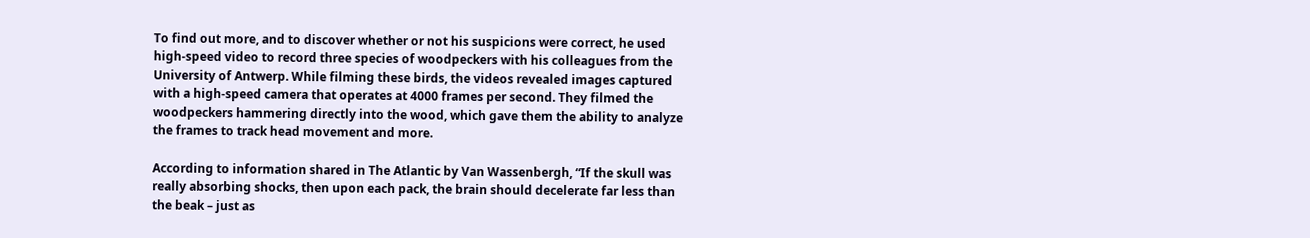To find out more, and to discover whether or not his suspicions were correct, he used high-speed video to record three species of woodpeckers with his colleagues from the University of Antwerp. While filming these birds, the videos revealed images captured with a high-speed camera that operates at 4000 frames per second. They filmed the woodpeckers hammering directly into the wood, which gave them the ability to analyze the frames to track head movement and more.

According to information shared in The Atlantic by Van Wassenbergh, “If the skull was really absorbing shocks, then upon each pack, the brain should decelerate far less than the beak – just as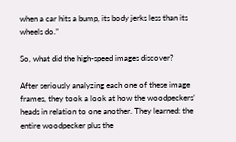when a car hits a bump, its body jerks less than its wheels do.”

So, what did the high-speed images discover?

After seriously analyzing each one of these image frames, they took a look at how the woodpeckers’ heads in relation to one another. They learned: the entire woodpecker plus the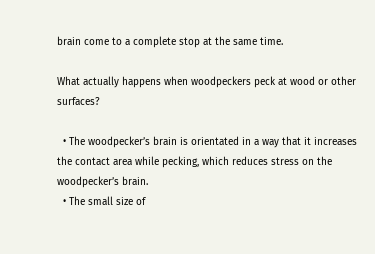brain come to a complete stop at the same time.

What actually happens when woodpeckers peck at wood or other surfaces?

  • The woodpecker’s brain is orientated in a way that it increases the contact area while pecking, which reduces stress on the woodpecker’s brain.
  • The small size of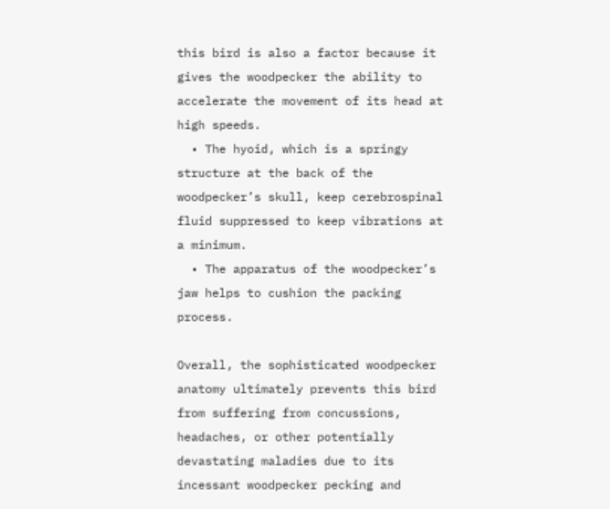this bird is also a factor because it gives the woodpecker the ability to accelerate the movement of its head at high speeds.
  • The hyoid, which is a springy structure at the back of the woodpecker’s skull, keep cerebrospinal fluid suppressed to keep vibrations at a minimum.
  • The apparatus of the woodpecker’s jaw helps to cushion the packing process.

Overall, the sophisticated woodpecker anatomy ultimately prevents this bird from suffering from concussions, headaches, or other potentially devastating maladies due to its incessant woodpecker pecking and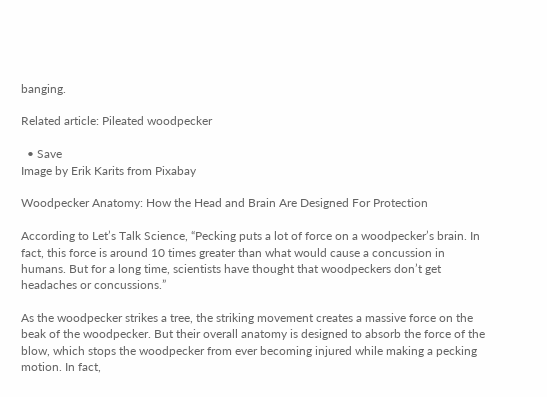banging.

Related article: Pileated woodpecker

  • Save
Image by Erik Karits from Pixabay

Woodpecker Anatomy: How the Head and Brain Are Designed For Protection

According to Let’s Talk Science, “Pecking puts a lot of force on a woodpecker’s brain. In fact, this force is around 10 times greater than what would cause a concussion in humans. But for a long time, scientists have thought that woodpeckers don’t get headaches or concussions.”

As the woodpecker strikes a tree, the striking movement creates a massive force on the beak of the woodpecker. But their overall anatomy is designed to absorb the force of the blow, which stops the woodpecker from ever becoming injured while making a pecking motion. In fact,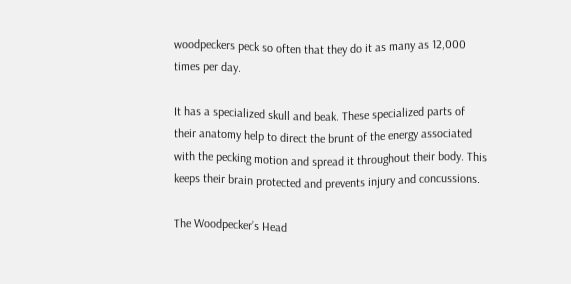woodpeckers peck so often that they do it as many as 12,000 times per day.

It has a specialized skull and beak. These specialized parts of their anatomy help to direct the brunt of the energy associated with the pecking motion and spread it throughout their body. This keeps their brain protected and prevents injury and concussions.

The Woodpecker’s Head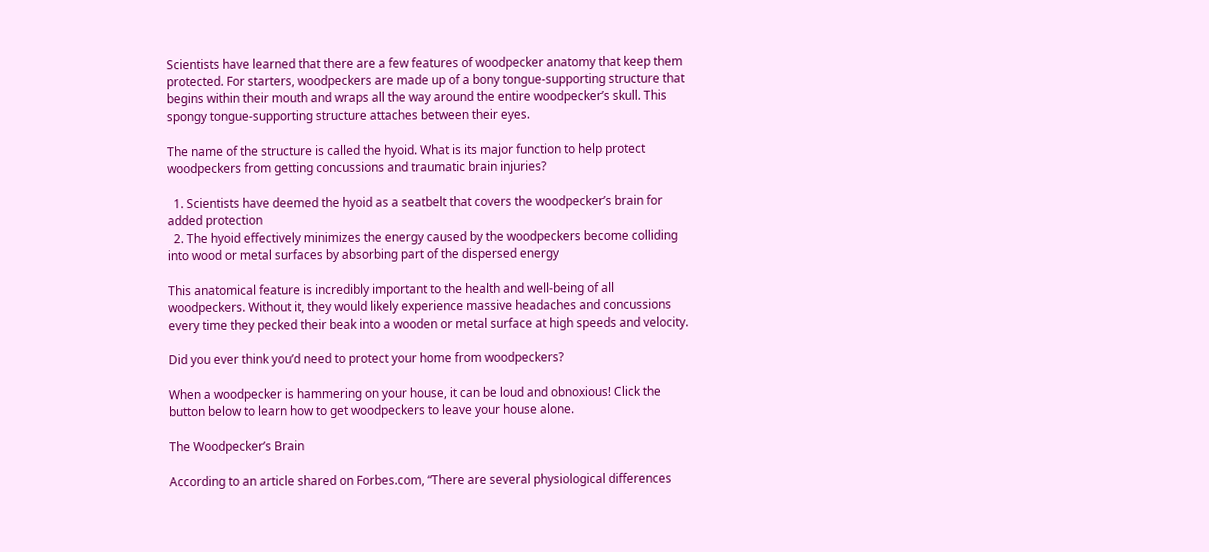Scientists have learned that there are a few features of woodpecker anatomy that keep them protected. For starters, woodpeckers are made up of a bony tongue-supporting structure that begins within their mouth and wraps all the way around the entire woodpecker’s skull. This spongy tongue-supporting structure attaches between their eyes.

The name of the structure is called the hyoid. What is its major function to help protect woodpeckers from getting concussions and traumatic brain injuries?

  1. Scientists have deemed the hyoid as a seatbelt that covers the woodpecker’s brain for added protection
  2. The hyoid effectively minimizes the energy caused by the woodpeckers become colliding into wood or metal surfaces by absorbing part of the dispersed energy

This anatomical feature is incredibly important to the health and well-being of all woodpeckers. Without it, they would likely experience massive headaches and concussions every time they pecked their beak into a wooden or metal surface at high speeds and velocity.

Did you ever think you’d need to protect your home from woodpeckers?

When a woodpecker is hammering on your house, it can be loud and obnoxious! Click the button below to learn how to get woodpeckers to leave your house alone.

The Woodpecker’s Brain

According to an article shared on Forbes.com, “There are several physiological differences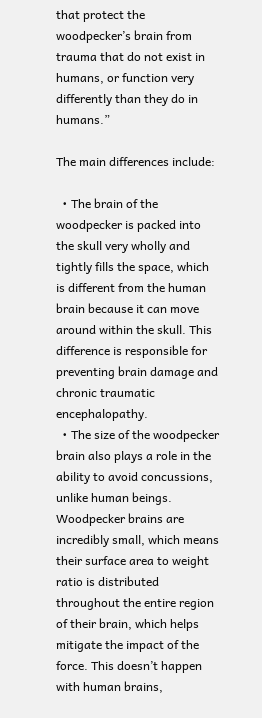that protect the woodpecker’s brain from trauma that do not exist in humans, or function very differently than they do in humans.”

The main differences include:

  • The brain of the woodpecker is packed into the skull very wholly and tightly fills the space, which is different from the human brain because it can move around within the skull. This difference is responsible for preventing brain damage and chronic traumatic encephalopathy.
  • The size of the woodpecker brain also plays a role in the ability to avoid concussions, unlike human beings. Woodpecker brains are incredibly small, which means their surface area to weight ratio is distributed throughout the entire region of their brain, which helps mitigate the impact of the force. This doesn’t happen with human brains,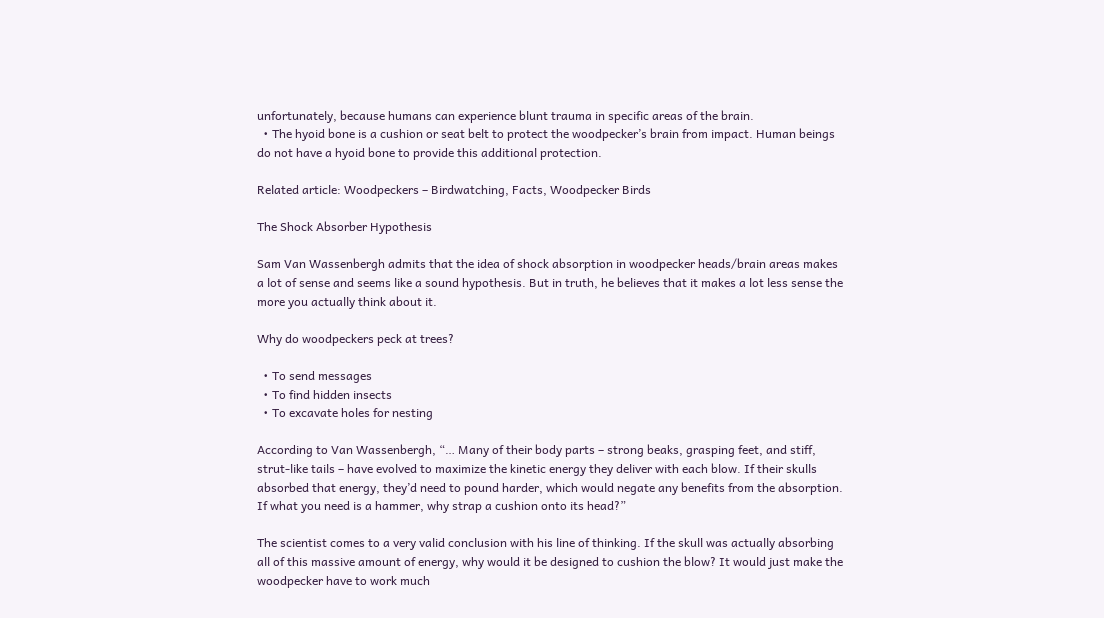unfortunately, because humans can experience blunt trauma in specific areas of the brain.
  • The hyoid bone is a cushion or seat belt to protect the woodpecker’s brain from impact. Human beings do not have a hyoid bone to provide this additional protection.

Related article: Woodpeckers – Birdwatching, Facts, Woodpecker Birds

The Shock Absorber Hypothesis

Sam Van Wassenbergh admits that the idea of shock absorption in woodpecker heads/brain areas makes a lot of sense and seems like a sound hypothesis. But in truth, he believes that it makes a lot less sense the more you actually think about it.

Why do woodpeckers peck at trees?

  • To send messages
  • To find hidden insects
  • To excavate holes for nesting

According to Van Wassenbergh, “… Many of their body parts – strong beaks, grasping feet, and stiff, strut-like tails – have evolved to maximize the kinetic energy they deliver with each blow. If their skulls absorbed that energy, they’d need to pound harder, which would negate any benefits from the absorption. If what you need is a hammer, why strap a cushion onto its head?”

The scientist comes to a very valid conclusion with his line of thinking. If the skull was actually absorbing all of this massive amount of energy, why would it be designed to cushion the blow? It would just make the woodpecker have to work much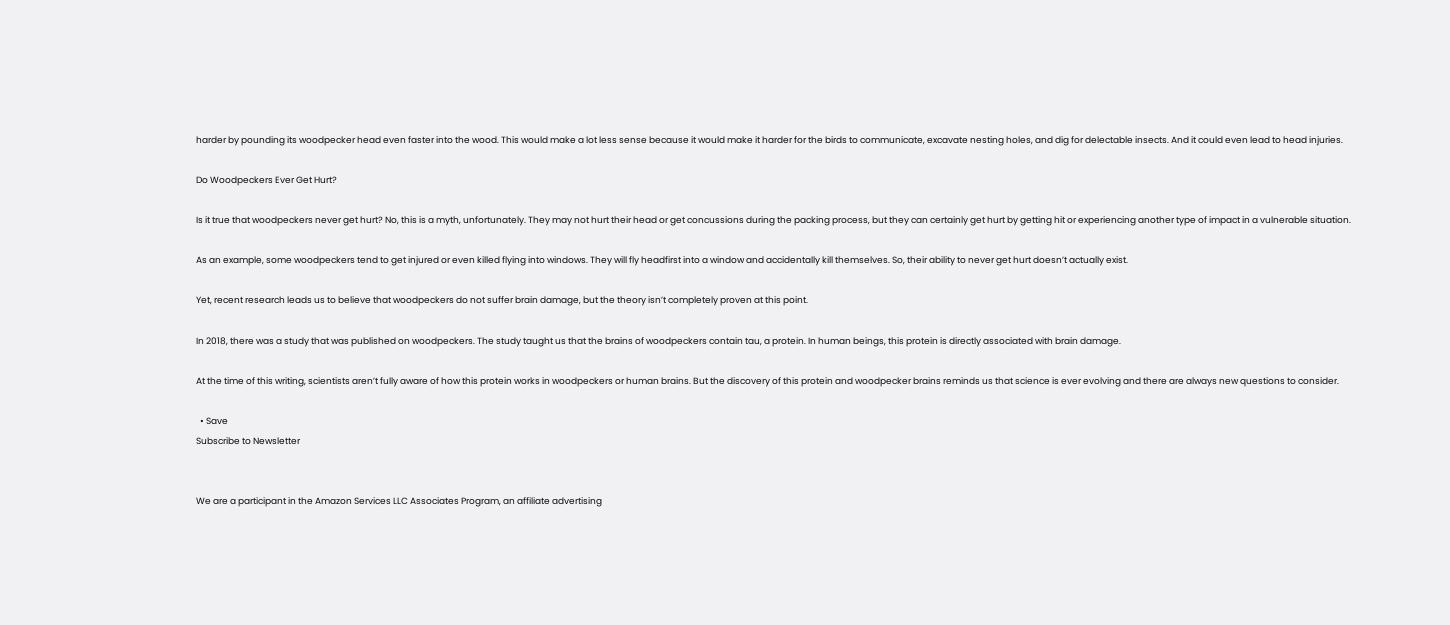harder by pounding its woodpecker head even faster into the wood. This would make a lot less sense because it would make it harder for the birds to communicate, excavate nesting holes, and dig for delectable insects. And it could even lead to head injuries.

Do Woodpeckers Ever Get Hurt?

Is it true that woodpeckers never get hurt? No, this is a myth, unfortunately. They may not hurt their head or get concussions during the packing process, but they can certainly get hurt by getting hit or experiencing another type of impact in a vulnerable situation.

As an example, some woodpeckers tend to get injured or even killed flying into windows. They will fly headfirst into a window and accidentally kill themselves. So, their ability to never get hurt doesn’t actually exist.

Yet, recent research leads us to believe that woodpeckers do not suffer brain damage, but the theory isn’t completely proven at this point.

In 2018, there was a study that was published on woodpeckers. The study taught us that the brains of woodpeckers contain tau, a protein. In human beings, this protein is directly associated with brain damage.

At the time of this writing, scientists aren’t fully aware of how this protein works in woodpeckers or human brains. But the discovery of this protein and woodpecker brains reminds us that science is ever evolving and there are always new questions to consider.

  • Save
Subscribe to Newsletter


We are a participant in the Amazon Services LLC Associates Program, an affiliate advertising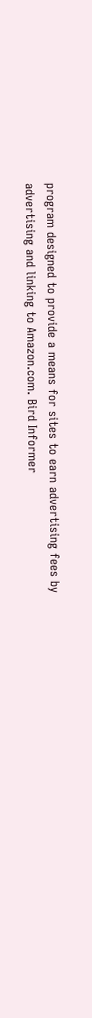program designed to provide a means for sites to earn advertising fees by advertising and linking to Amazon.com. Bird Informer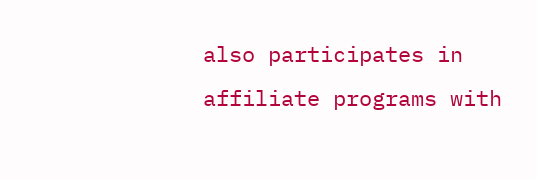also participates in affiliate programs with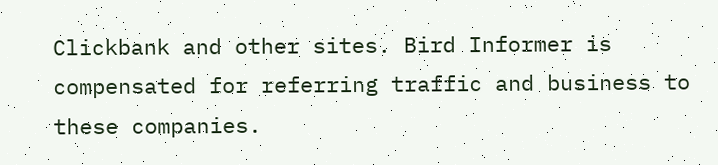Clickbank and other sites. Bird Informer is compensated for referring traffic and business to these companies.